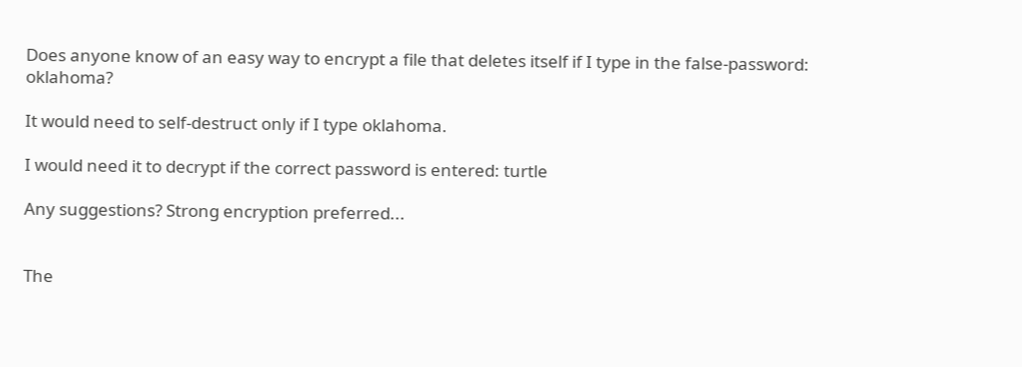Does anyone know of an easy way to encrypt a file that deletes itself if I type in the false-password: oklahoma?

It would need to self-destruct only if I type oklahoma.

I would need it to decrypt if the correct password is entered: turtle

Any suggestions? Strong encryption preferred...


The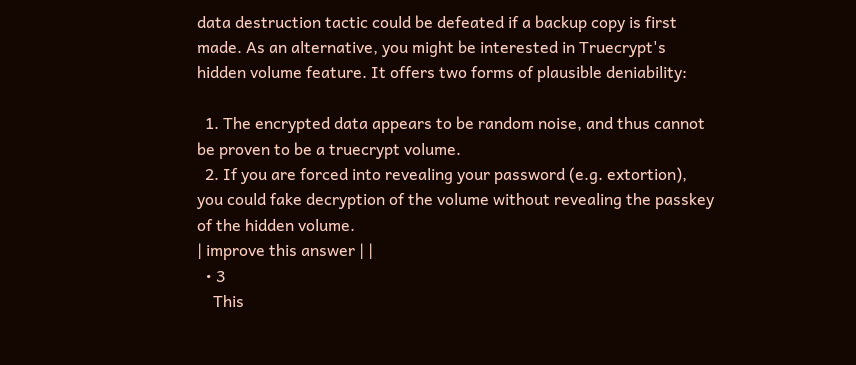data destruction tactic could be defeated if a backup copy is first made. As an alternative, you might be interested in Truecrypt's hidden volume feature. It offers two forms of plausible deniability:

  1. The encrypted data appears to be random noise, and thus cannot be proven to be a truecrypt volume.
  2. If you are forced into revealing your password (e.g. extortion), you could fake decryption of the volume without revealing the passkey of the hidden volume.
| improve this answer | |
  • 3
    This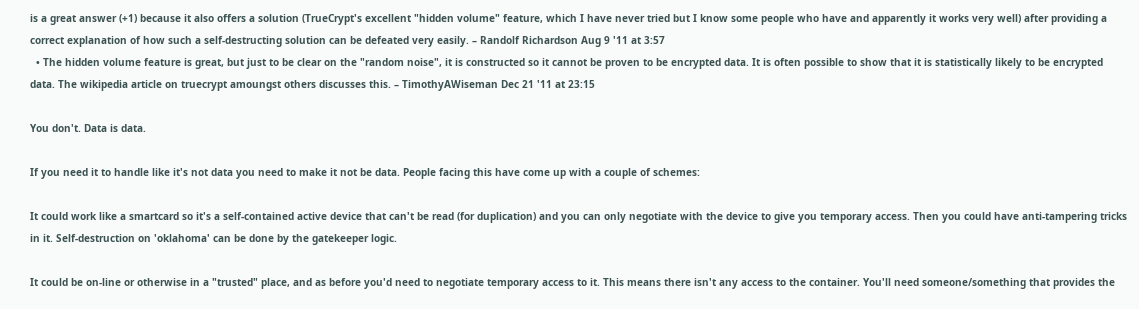is a great answer (+1) because it also offers a solution (TrueCrypt's excellent "hidden volume" feature, which I have never tried but I know some people who have and apparently it works very well) after providing a correct explanation of how such a self-destructing solution can be defeated very easily. – Randolf Richardson Aug 9 '11 at 3:57
  • The hidden volume feature is great, but just to be clear on the "random noise", it is constructed so it cannot be proven to be encrypted data. It is often possible to show that it is statistically likely to be encrypted data. The wikipedia article on truecrypt amoungst others discusses this. – TimothyAWiseman Dec 21 '11 at 23:15

You don't. Data is data.

If you need it to handle like it's not data you need to make it not be data. People facing this have come up with a couple of schemes:

It could work like a smartcard so it's a self-contained active device that can't be read (for duplication) and you can only negotiate with the device to give you temporary access. Then you could have anti-tampering tricks in it. Self-destruction on 'oklahoma' can be done by the gatekeeper logic.

It could be on-line or otherwise in a "trusted" place, and as before you'd need to negotiate temporary access to it. This means there isn't any access to the container. You'll need someone/something that provides the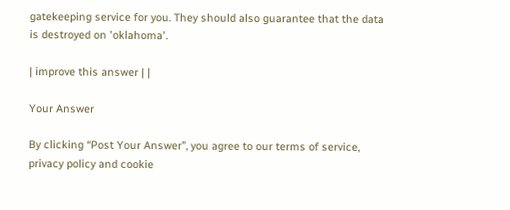gatekeeping service for you. They should also guarantee that the data is destroyed on 'oklahoma'.

| improve this answer | |

Your Answer

By clicking “Post Your Answer”, you agree to our terms of service, privacy policy and cookie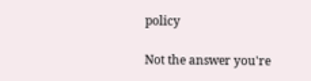policy

Not the answer you're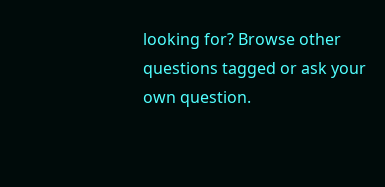looking for? Browse other questions tagged or ask your own question.